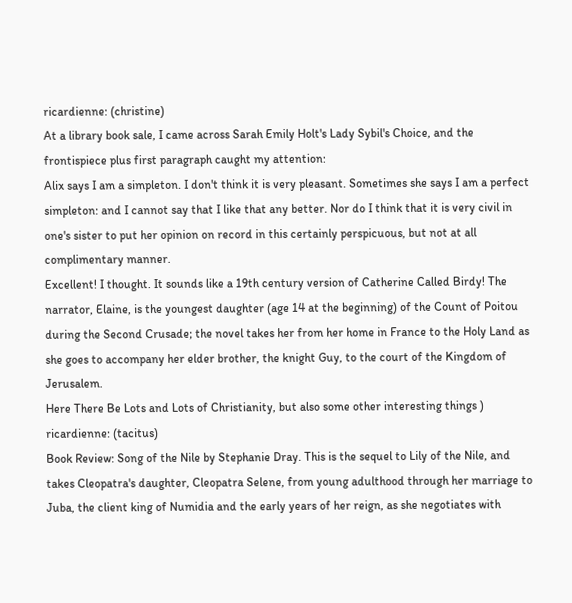ricardienne: (christine)
At a library book sale, I came across Sarah Emily Holt's Lady Sybil's Choice, and the frontispiece plus first paragraph caught my attention:
Alix says I am a simpleton. I don't think it is very pleasant. Sometimes she says I am a perfect simpleton: and I cannot say that I like that any better. Nor do I think that it is very civil in one's sister to put her opinion on record in this certainly perspicuous, but not at all complimentary manner.
Excellent! I thought. It sounds like a 19th century version of Catherine Called Birdy! The narrator, Elaine, is the youngest daughter (age 14 at the beginning) of the Count of Poitou during the Second Crusade; the novel takes her from her home in France to the Holy Land as she goes to accompany her elder brother, the knight Guy, to the court of the Kingdom of Jerusalem.
Here There Be Lots and Lots of Christianity, but also some other interesting things )
ricardienne: (tacitus)
Book Review: Song of the Nile by Stephanie Dray. This is the sequel to Lily of the Nile, and takes Cleopatra's daughter, Cleopatra Selene, from young adulthood through her marriage to Juba, the client king of Numidia and the early years of her reign, as she negotiates with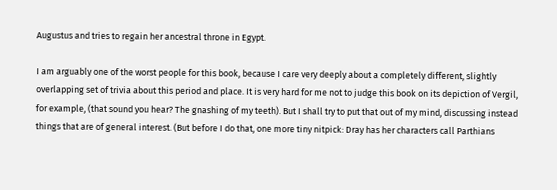Augustus and tries to regain her ancestral throne in Egypt.

I am arguably one of the worst people for this book, because I care very deeply about a completely different, slightly overlapping set of trivia about this period and place. It is very hard for me not to judge this book on its depiction of Vergil, for example, (that sound you hear? The gnashing of my teeth). But I shall try to put that out of my mind, discussing instead things that are of general interest. (But before I do that, one more tiny nitpick: Dray has her characters call Parthians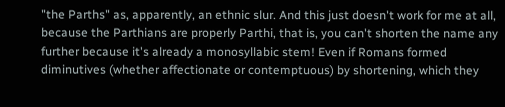"the Parths" as, apparently, an ethnic slur. And this just doesn't work for me at all, because the Parthians are properly Parthi, that is, you can't shorten the name any further because it's already a monosyllabic stem! Even if Romans formed diminutives (whether affectionate or contemptuous) by shortening, which they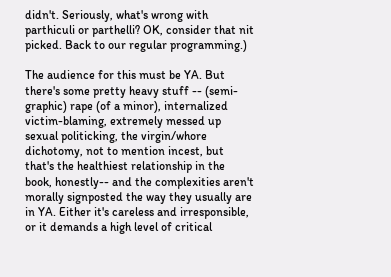didn't. Seriously, what's wrong with parthiculi or parthelli? OK, consider that nit picked. Back to our regular programming.)

The audience for this must be YA. But there's some pretty heavy stuff -- (semi-graphic) rape (of a minor), internalized victim-blaming, extremely messed up sexual politicking, the virgin/whore dichotomy, not to mention incest, but that's the healthiest relationship in the book, honestly-- and the complexities aren't morally signposted the way they usually are in YA. Either it's careless and irresponsible, or it demands a high level of critical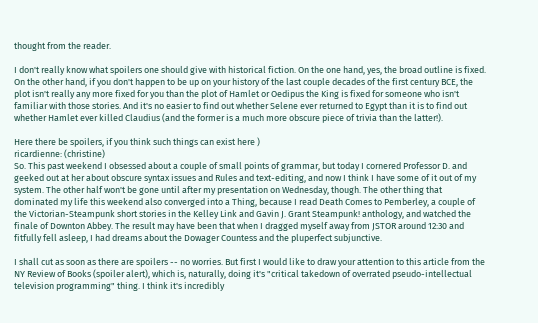thought from the reader.

I don't really know what spoilers one should give with historical fiction. On the one hand, yes, the broad outline is fixed. On the other hand, if you don't happen to be up on your history of the last couple decades of the first century BCE, the plot isn't really any more fixed for you than the plot of Hamlet or Oedipus the King is fixed for someone who isn't familiar with those stories. And it's no easier to find out whether Selene ever returned to Egypt than it is to find out whether Hamlet ever killed Claudius (and the former is a much more obscure piece of trivia than the latter!).

Here there be spoilers, if you think such things can exist here )
ricardienne: (christine)
So. This past weekend I obsessed about a couple of small points of grammar, but today I cornered Professor D. and geeked out at her about obscure syntax issues and Rules and text-editing, and now I think I have some of it out of my system. The other half won't be gone until after my presentation on Wednesday, though. The other thing that dominated my life this weekend also converged into a Thing, because I read Death Comes to Pemberley, a couple of the Victorian-Steampunk short stories in the Kelley Link and Gavin J. Grant Steampunk! anthology, and watched the finale of Downton Abbey. The result may have been that when I dragged myself away from JSTOR around 12:30 and fitfully fell asleep, I had dreams about the Dowager Countess and the pluperfect subjunctive.

I shall cut as soon as there are spoilers -- no worries. But first I would like to draw your attention to this article from the NY Review of Books (spoiler alert), which is, naturally, doing it's "critical takedown of overrated pseudo-intellectual television programming" thing. I think it's incredibly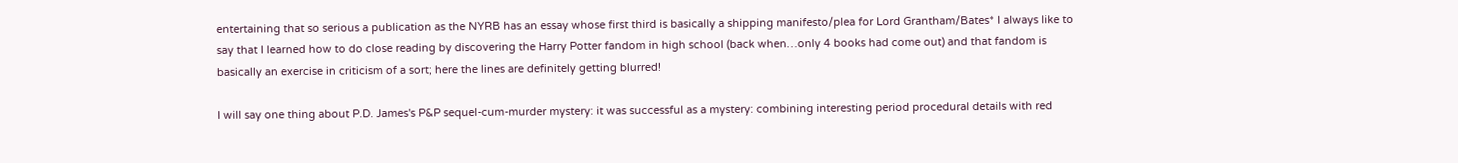entertaining that so serious a publication as the NYRB has an essay whose first third is basically a shipping manifesto/plea for Lord Grantham/Bates* I always like to say that I learned how to do close reading by discovering the Harry Potter fandom in high school (back when…only 4 books had come out) and that fandom is basically an exercise in criticism of a sort; here the lines are definitely getting blurred!

I will say one thing about P.D. James's P&P sequel-cum-murder mystery: it was successful as a mystery: combining interesting period procedural details with red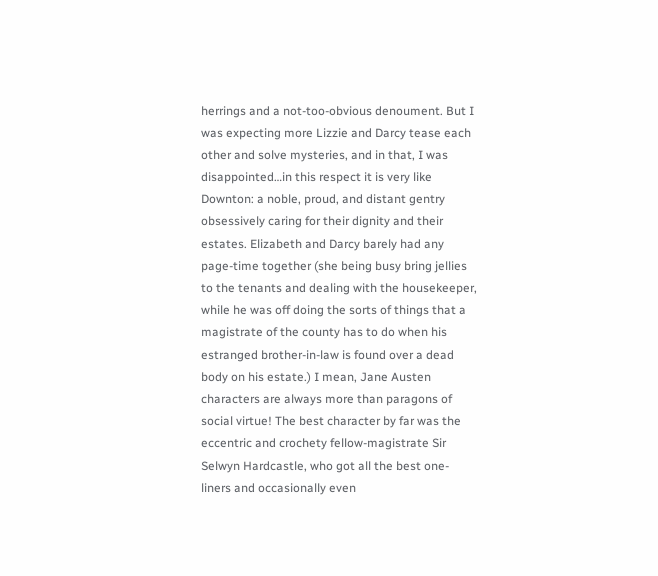herrings and a not-too-obvious denoument. But I was expecting more Lizzie and Darcy tease each other and solve mysteries, and in that, I was disappointed…in this respect it is very like Downton: a noble, proud, and distant gentry obsessively caring for their dignity and their estates. Elizabeth and Darcy barely had any page-time together (she being busy bring jellies to the tenants and dealing with the housekeeper, while he was off doing the sorts of things that a magistrate of the county has to do when his estranged brother-in-law is found over a dead body on his estate.) I mean, Jane Austen characters are always more than paragons of social virtue! The best character by far was the eccentric and crochety fellow-magistrate Sir Selwyn Hardcastle, who got all the best one-liners and occasionally even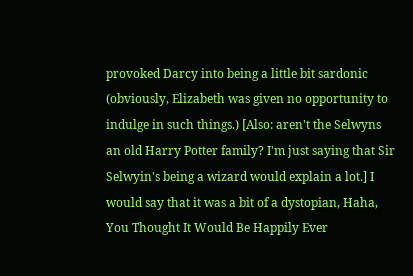provoked Darcy into being a little bit sardonic (obviously, Elizabeth was given no opportunity to indulge in such things.) [Also: aren't the Selwyns an old Harry Potter family? I'm just saying that Sir Selwyin's being a wizard would explain a lot.] I would say that it was a bit of a dystopian, Haha, You Thought It Would Be Happily Ever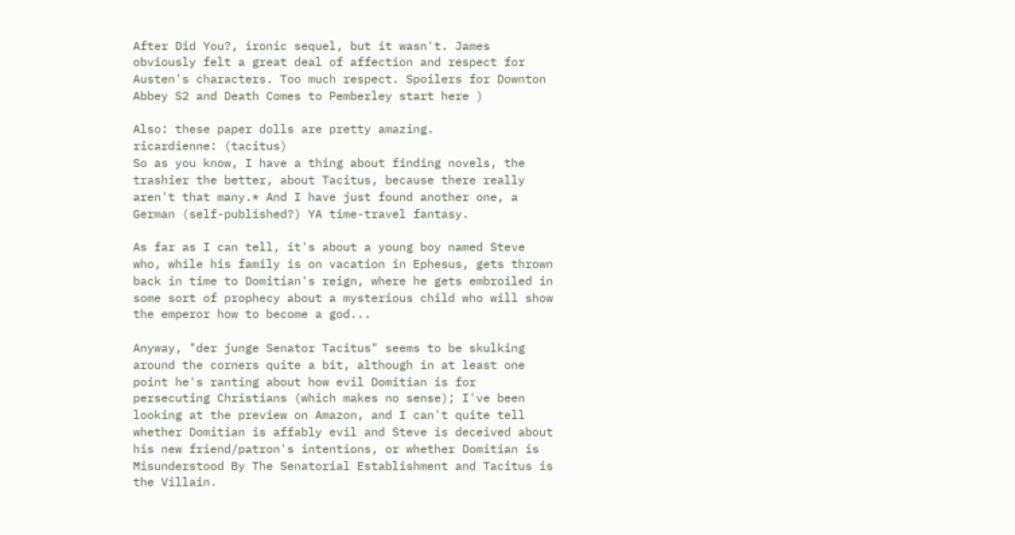After Did You?, ironic sequel, but it wasn't. James obviously felt a great deal of affection and respect for Austen's characters. Too much respect. Spoilers for Downton Abbey S2 and Death Comes to Pemberley start here )

Also: these paper dolls are pretty amazing.
ricardienne: (tacitus)
So as you know, I have a thing about finding novels, the trashier the better, about Tacitus, because there really aren't that many.* And I have just found another one, a German (self-published?) YA time-travel fantasy.

As far as I can tell, it's about a young boy named Steve who, while his family is on vacation in Ephesus, gets thrown back in time to Domitian's reign, where he gets embroiled in some sort of prophecy about a mysterious child who will show the emperor how to become a god...

Anyway, "der junge Senator Tacitus" seems to be skulking around the corners quite a bit, although in at least one point he's ranting about how evil Domitian is for persecuting Christians (which makes no sense); I've been looking at the preview on Amazon, and I can't quite tell whether Domitian is affably evil and Steve is deceived about his new friend/patron's intentions, or whether Domitian is Misunderstood By The Senatorial Establishment and Tacitus is the Villain.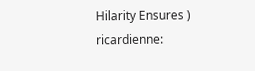Hilarity Ensures )
ricardienne: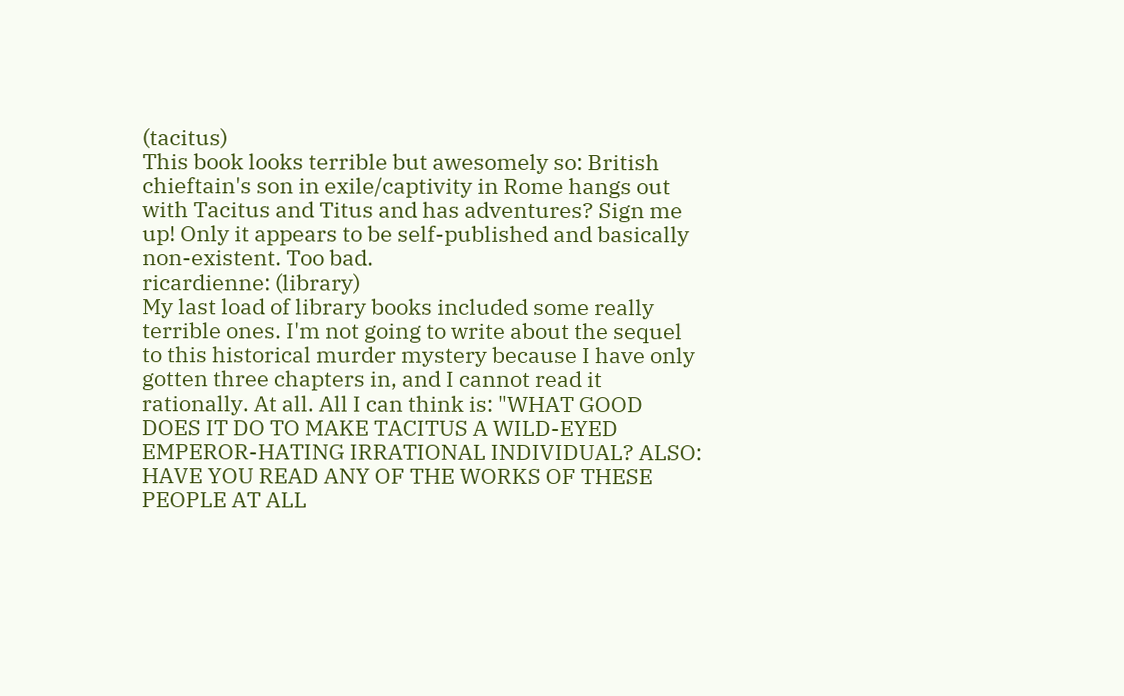(tacitus)
This book looks terrible but awesomely so: British chieftain's son in exile/captivity in Rome hangs out with Tacitus and Titus and has adventures? Sign me up! Only it appears to be self-published and basically non-existent. Too bad.
ricardienne: (library)
My last load of library books included some really terrible ones. I'm not going to write about the sequel to this historical murder mystery because I have only gotten three chapters in, and I cannot read it rationally. At all. All I can think is: "WHAT GOOD DOES IT DO TO MAKE TACITUS A WILD-EYED EMPEROR-HATING IRRATIONAL INDIVIDUAL? ALSO: HAVE YOU READ ANY OF THE WORKS OF THESE PEOPLE AT ALL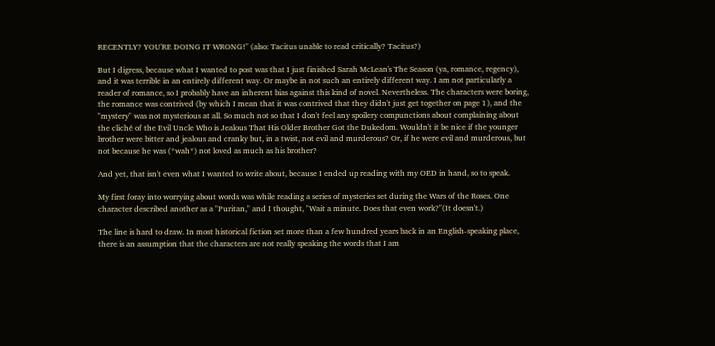RECENTLY? YOU'RE DOING IT WRONG!" (also: Tacitus unable to read critically? Tacitus?)

But I digress, because what I wanted to post was that I just finished Sarah McLean's The Season (ya, romance, regency), and it was terrible in an entirely different way. Or maybe in not such an entirely different way. I am not particularly a reader of romance, so I probably have an inherent bias against this kind of novel. Nevertheless. The characters were boring, the romance was contrived (by which I mean that it was contrived that they didn't just get together on page 1), and the "mystery" was not mysterious at all. So much not so that I don't feel any spoilery compunctions about complaining about the cliché of the Evil Uncle Who is Jealous That His Older Brother Got the Dukedom. Wouldn't it be nice if the younger brother were bitter and jealous and cranky but, in a twist, not evil and murderous? Or, if he were evil and murderous, but not because he was (*wah*) not loved as much as his brother?

And yet, that isn't even what I wanted to write about, because I ended up reading with my OED in hand, so to speak.

My first foray into worrying about words was while reading a series of mysteries set during the Wars of the Roses. One character described another as a "Puritan," and I thought, "Wait a minute. Does that even work?"(It doesn't.)

The line is hard to draw. In most historical fiction set more than a few hundred years back in an English-speaking place, there is an assumption that the characters are not really speaking the words that I am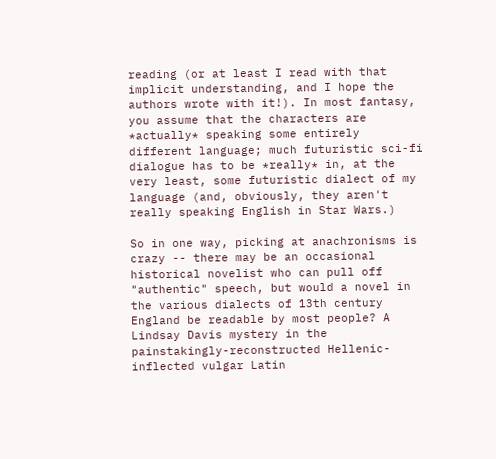reading (or at least I read with that implicit understanding, and I hope the authors wrote with it!). In most fantasy, you assume that the characters are *actually* speaking some entirely different language; much futuristic sci-fi dialogue has to be *really* in, at the very least, some futuristic dialect of my language (and, obviously, they aren't really speaking English in Star Wars.)

So in one way, picking at anachronisms is crazy -- there may be an occasional historical novelist who can pull off "authentic" speech, but would a novel in the various dialects of 13th century England be readable by most people? A Lindsay Davis mystery in the painstakingly-reconstructed Hellenic-inflected vulgar Latin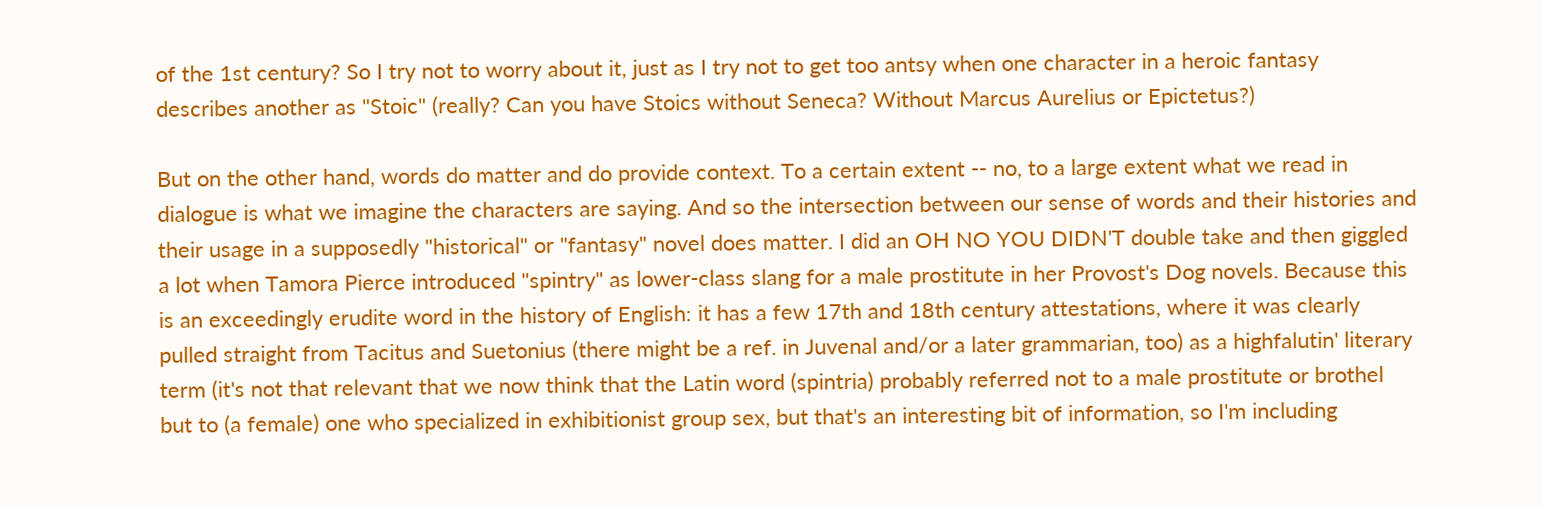of the 1st century? So I try not to worry about it, just as I try not to get too antsy when one character in a heroic fantasy describes another as "Stoic" (really? Can you have Stoics without Seneca? Without Marcus Aurelius or Epictetus?)

But on the other hand, words do matter and do provide context. To a certain extent -- no, to a large extent what we read in dialogue is what we imagine the characters are saying. And so the intersection between our sense of words and their histories and their usage in a supposedly "historical" or "fantasy" novel does matter. I did an OH NO YOU DIDN'T double take and then giggled a lot when Tamora Pierce introduced "spintry" as lower-class slang for a male prostitute in her Provost's Dog novels. Because this is an exceedingly erudite word in the history of English: it has a few 17th and 18th century attestations, where it was clearly pulled straight from Tacitus and Suetonius (there might be a ref. in Juvenal and/or a later grammarian, too) as a highfalutin' literary term (it's not that relevant that we now think that the Latin word (spintria) probably referred not to a male prostitute or brothel but to (a female) one who specialized in exhibitionist group sex, but that's an interesting bit of information, so I'm including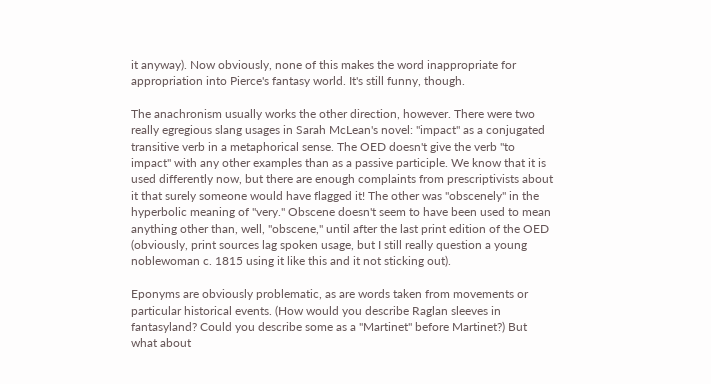it anyway). Now obviously, none of this makes the word inappropriate for appropriation into Pierce's fantasy world. It's still funny, though.

The anachronism usually works the other direction, however. There were two really egregious slang usages in Sarah McLean's novel: "impact" as a conjugated transitive verb in a metaphorical sense. The OED doesn't give the verb "to impact" with any other examples than as a passive participle. We know that it is used differently now, but there are enough complaints from prescriptivists about it that surely someone would have flagged it! The other was "obscenely" in the hyperbolic meaning of "very." Obscene doesn't seem to have been used to mean anything other than, well, "obscene," until after the last print edition of the OED (obviously, print sources lag spoken usage, but I still really question a young noblewoman c. 1815 using it like this and it not sticking out).

Eponyms are obviously problematic, as are words taken from movements or particular historical events. (How would you describe Raglan sleeves in fantasyland? Could you describe some as a "Martinet" before Martinet?) But what about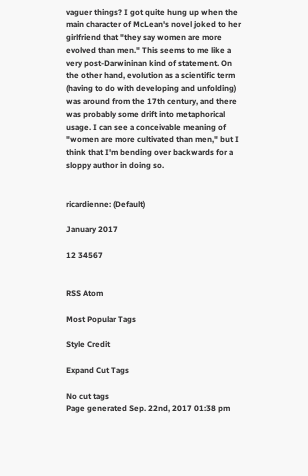vaguer things? I got quite hung up when the main character of McLean's novel joked to her girlfriend that "they say women are more evolved than men." This seems to me like a very post-Darwininan kind of statement. On the other hand, evolution as a scientific term (having to do with developing and unfolding) was around from the 17th century, and there was probably some drift into metaphorical usage. I can see a conceivable meaning of "women are more cultivated than men," but I think that I'm bending over backwards for a sloppy author in doing so.


ricardienne: (Default)

January 2017

12 34567


RSS Atom

Most Popular Tags

Style Credit

Expand Cut Tags

No cut tags
Page generated Sep. 22nd, 2017 01:38 pm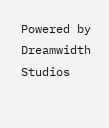Powered by Dreamwidth Studios